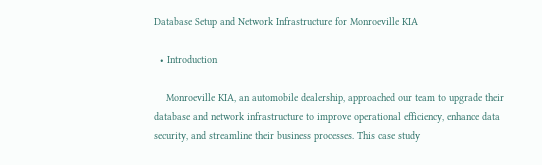Database Setup and Network Infrastructure for Monroeville KIA

  • Introduction

    Monroeville KIA, an automobile dealership, approached our team to upgrade their database and network infrastructure to improve operational efficiency, enhance data security, and streamline their business processes. This case study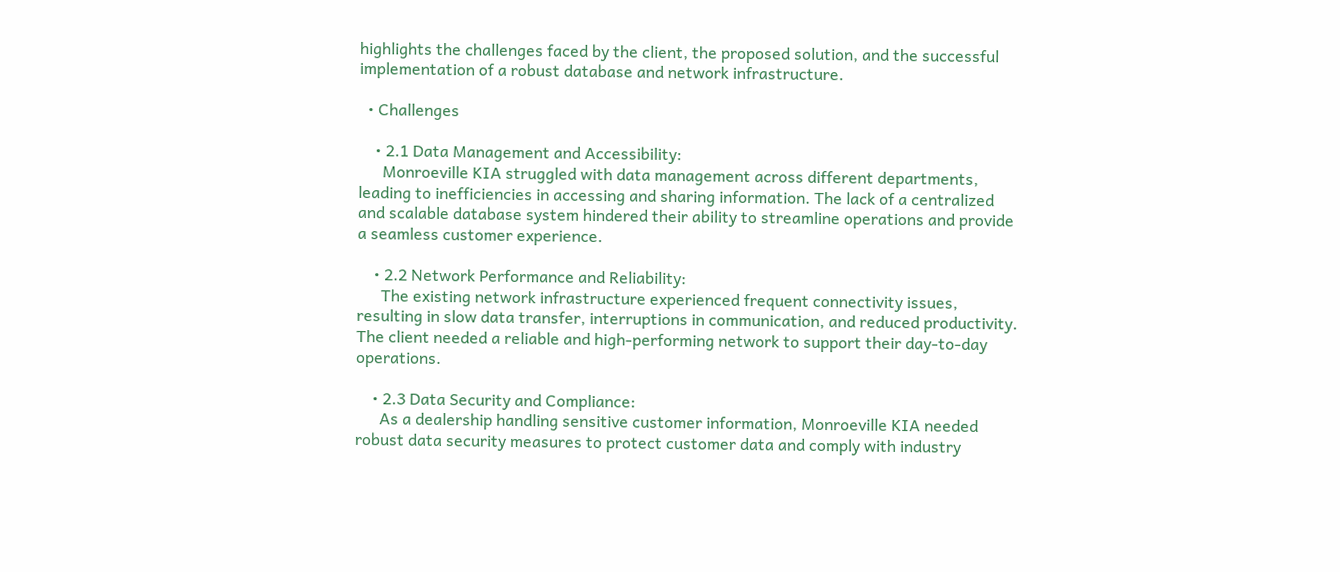highlights the challenges faced by the client, the proposed solution, and the successful implementation of a robust database and network infrastructure.

  • Challenges

    • 2.1 Data Management and Accessibility:
      Monroeville KIA struggled with data management across different departments, leading to inefficiencies in accessing and sharing information. The lack of a centralized and scalable database system hindered their ability to streamline operations and provide a seamless customer experience.

    • 2.2 Network Performance and Reliability:
      The existing network infrastructure experienced frequent connectivity issues, resulting in slow data transfer, interruptions in communication, and reduced productivity. The client needed a reliable and high-performing network to support their day-to-day operations.

    • 2.3 Data Security and Compliance:
      As a dealership handling sensitive customer information, Monroeville KIA needed robust data security measures to protect customer data and comply with industry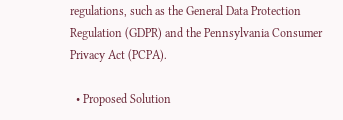regulations, such as the General Data Protection Regulation (GDPR) and the Pennsylvania Consumer Privacy Act (PCPA).

  • Proposed Solution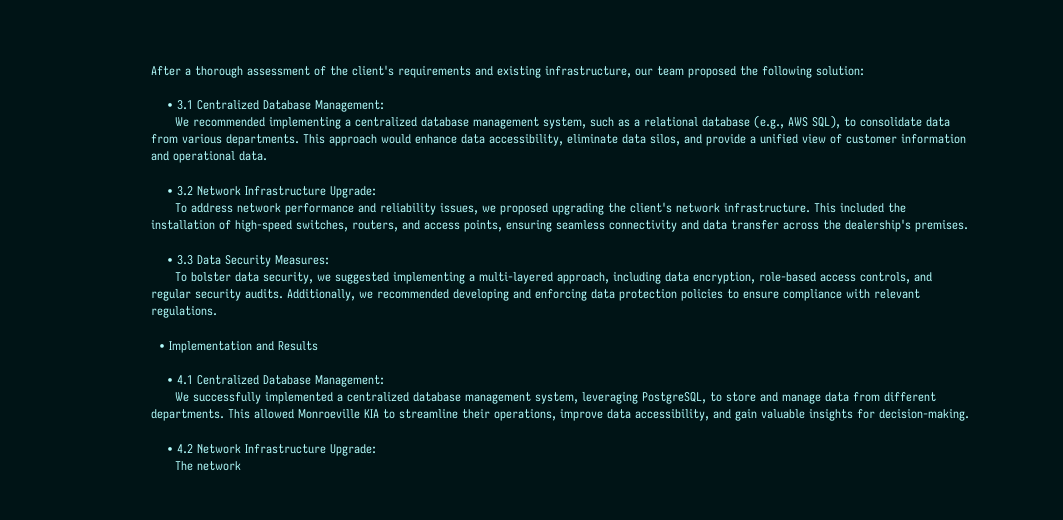After a thorough assessment of the client's requirements and existing infrastructure, our team proposed the following solution:

    • 3.1 Centralized Database Management:
      We recommended implementing a centralized database management system, such as a relational database (e.g., AWS SQL), to consolidate data from various departments. This approach would enhance data accessibility, eliminate data silos, and provide a unified view of customer information and operational data.

    • 3.2 Network Infrastructure Upgrade:
      To address network performance and reliability issues, we proposed upgrading the client's network infrastructure. This included the installation of high-speed switches, routers, and access points, ensuring seamless connectivity and data transfer across the dealership's premises.

    • 3.3 Data Security Measures:
      To bolster data security, we suggested implementing a multi-layered approach, including data encryption, role-based access controls, and regular security audits. Additionally, we recommended developing and enforcing data protection policies to ensure compliance with relevant regulations.

  • Implementation and Results

    • 4.1 Centralized Database Management:
      We successfully implemented a centralized database management system, leveraging PostgreSQL, to store and manage data from different departments. This allowed Monroeville KIA to streamline their operations, improve data accessibility, and gain valuable insights for decision-making.

    • 4.2 Network Infrastructure Upgrade:
      The network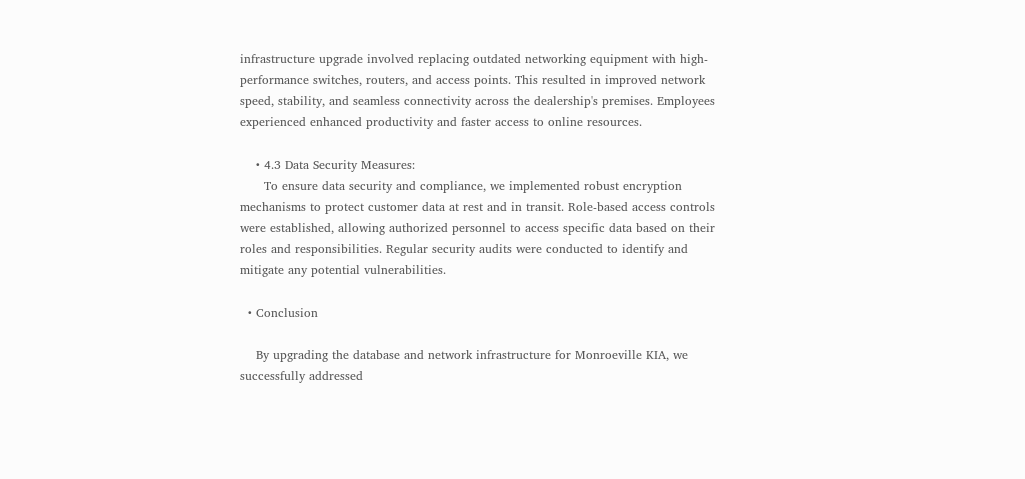infrastructure upgrade involved replacing outdated networking equipment with high-performance switches, routers, and access points. This resulted in improved network speed, stability, and seamless connectivity across the dealership's premises. Employees experienced enhanced productivity and faster access to online resources.

    • 4.3 Data Security Measures:
      To ensure data security and compliance, we implemented robust encryption mechanisms to protect customer data at rest and in transit. Role-based access controls were established, allowing authorized personnel to access specific data based on their roles and responsibilities. Regular security audits were conducted to identify and mitigate any potential vulnerabilities.

  • Conclusion

    By upgrading the database and network infrastructure for Monroeville KIA, we successfully addressed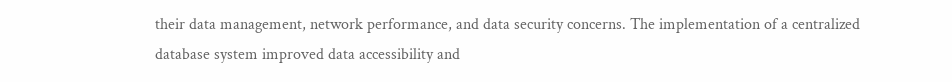their data management, network performance, and data security concerns. The implementation of a centralized database system improved data accessibility and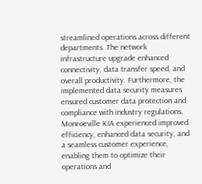streamlined operations across different departments. The network infrastructure upgrade enhanced connectivity, data transfer speed, and overall productivity. Furthermore, the implemented data security measures ensured customer data protection and compliance with industry regulations. Monroeville KIA experienced improved efficiency, enhanced data security, and a seamless customer experience, enabling them to optimize their operations and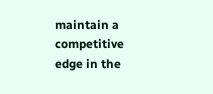maintain a competitive edge in the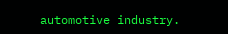automotive industry.